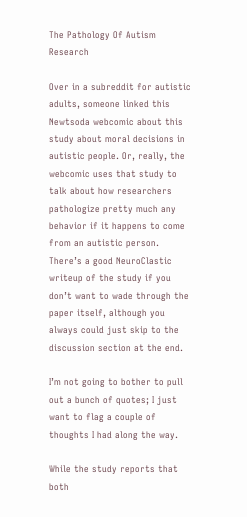The Pathology Of Autism Research

Over in a subreddit for autistic adults, someone linked this Newtsoda webcomic about this study about moral decisions in autistic people. Or, really, the webcomic uses that study to talk about how researchers pathologize pretty much any behavior if it happens to come from an autistic person. There’s a good NeuroClastic writeup of the study if you don’t want to wade through the paper itself, although you always could just skip to the discussion section at the end.

I’m not going to bother to pull out a bunch of quotes; I just want to flag a couple of thoughts I had along the way.

While the study reports that both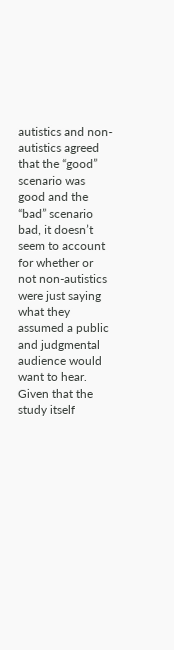autistics and non-autistics agreed that the “good” scenario was good and the “bad” scenario bad, it doesn’t seem to account for whether or not non-autistics were just saying what they assumed a public and judgmental audience would want to hear. Given that the study itself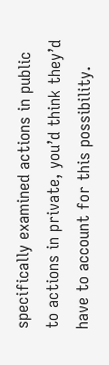specifically examined actions in public to actions in private, you’d think they’d have to account for this possibility.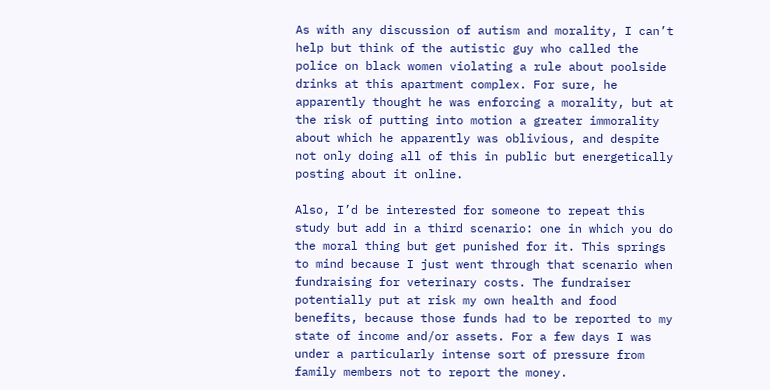As with any discussion of autism and morality, I can’t help but think of the autistic guy who called the police on black women violating a rule about poolside drinks at this apartment complex. For sure, he apparently thought he was enforcing a morality, but at the risk of putting into motion a greater immorality about which he apparently was oblivious, and despite not only doing all of this in public but energetically posting about it online.

Also, I’d be interested for someone to repeat this study but add in a third scenario: one in which you do the moral thing but get punished for it. This springs to mind because I just went through that scenario when fundraising for veterinary costs. The fundraiser potentially put at risk my own health and food benefits, because those funds had to be reported to my state of income and/or assets. For a few days I was under a particularly intense sort of pressure from family members not to report the money.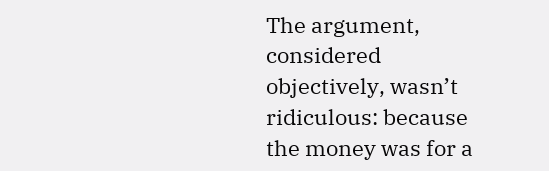The argument, considered objectively, wasn’t ridiculous: because the money was for a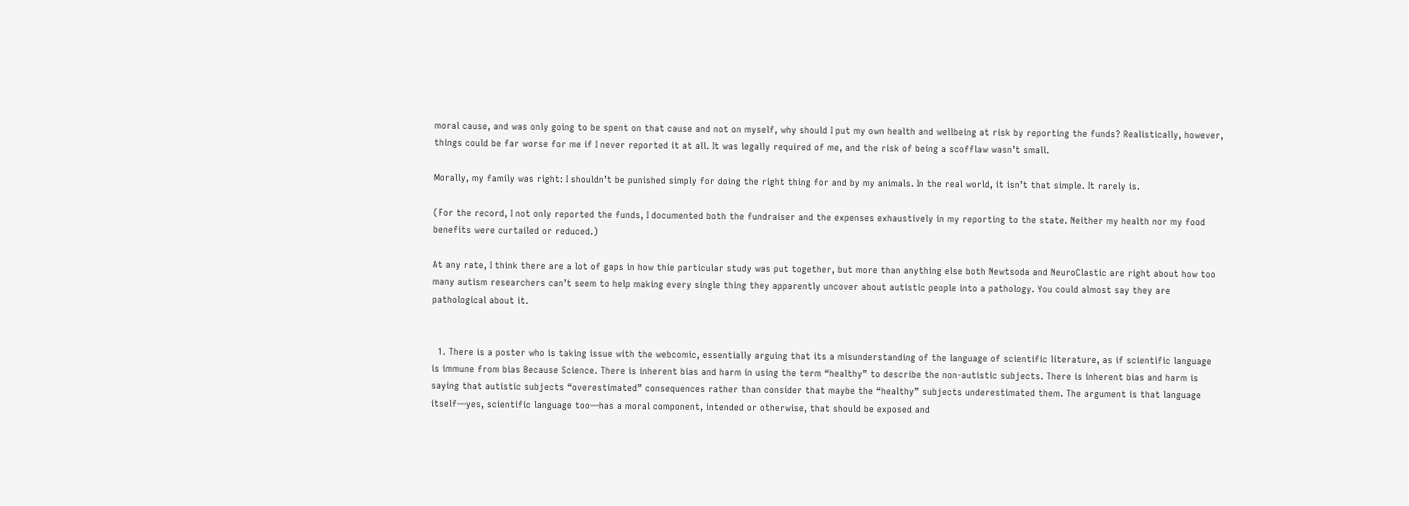moral cause, and was only going to be spent on that cause and not on myself, why should I put my own health and wellbeing at risk by reporting the funds? Realistically, however, things could be far worse for me if I never reported it at all. It was legally required of me, and the risk of being a scofflaw wasn’t small.

Morally, my family was right: I shouldn’t be punished simply for doing the right thing for and by my animals. In the real world, it isn’t that simple. It rarely is.

(For the record, I not only reported the funds, I documented both the fundraiser and the expenses exhaustively in my reporting to the state. Neither my health nor my food benefits were curtailed or reduced.)

At any rate, I think there are a lot of gaps in how thie particular study was put together, but more than anything else both Newtsoda and NeuroClastic are right about how too many autism researchers can’t seem to help making every single thing they apparently uncover about autistic people into a pathology. You could almost say they are pathological about it.


  1. There is a poster who is taking issue with the webcomic, essentially arguing that its a misunderstanding of the language of scientific literature, as if scientific language is immune from bias Because Science. There is inherent bias and harm in using the term “healthy” to describe the non-autistic subjects. There is inherent bias and harm is saying that autistic subjects “overestimated” consequences rather than consider that maybe the “healthy” subjects underestimated them. The argument is that language itself—yes, scientific language too—has a moral component, intended or otherwise, that should be exposed and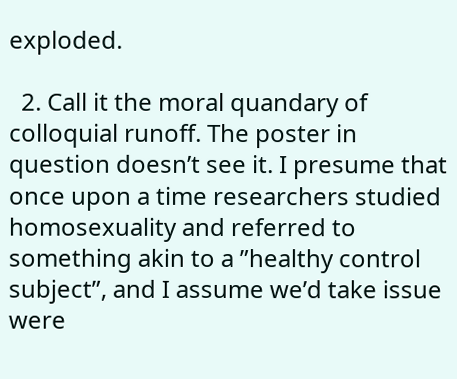exploded.

  2. Call it the moral quandary of colloquial runoff. The poster in question doesn’t see it. I presume that once upon a time researchers studied homosexuality and referred to something akin to a ”healthy control subject”, and I assume we’d take issue were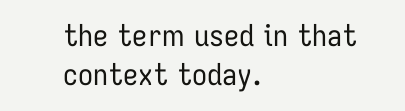the term used in that context today.